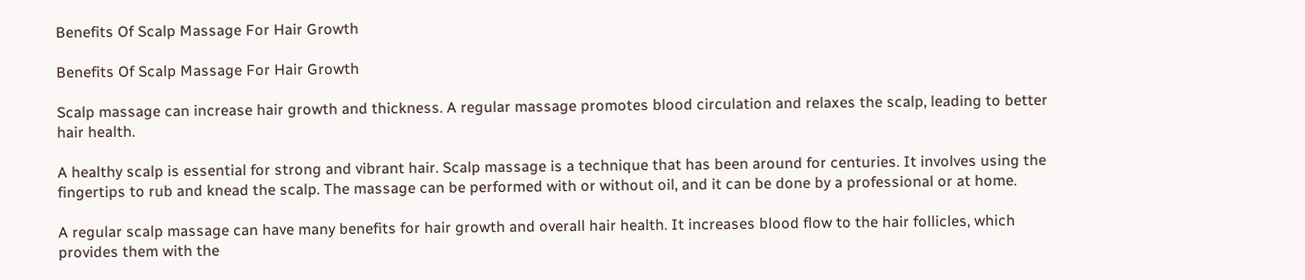Benefits Of Scalp Massage For Hair Growth

Benefits Of Scalp Massage For Hair Growth

Scalp massage can increase hair growth and thickness. A regular massage promotes blood circulation and relaxes the scalp, leading to better hair health.

A healthy scalp is essential for strong and vibrant hair. Scalp massage is a technique that has been around for centuries. It involves using the fingertips to rub and knead the scalp. The massage can be performed with or without oil, and it can be done by a professional or at home.

A regular scalp massage can have many benefits for hair growth and overall hair health. It increases blood flow to the hair follicles, which provides them with the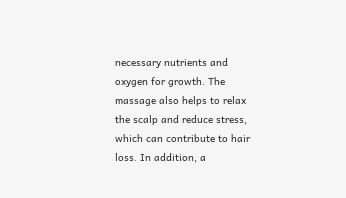necessary nutrients and oxygen for growth. The massage also helps to relax the scalp and reduce stress, which can contribute to hair loss. In addition, a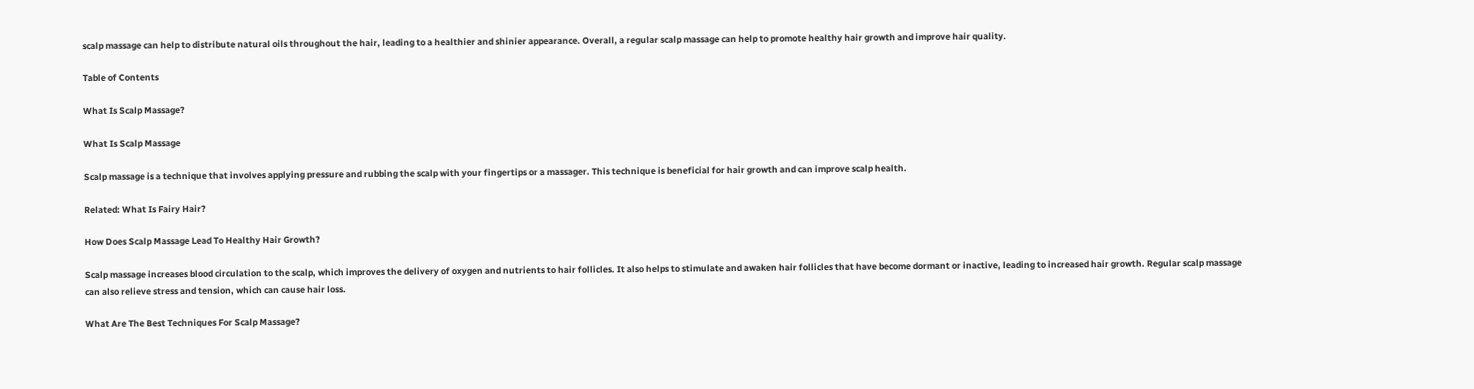scalp massage can help to distribute natural oils throughout the hair, leading to a healthier and shinier appearance. Overall, a regular scalp massage can help to promote healthy hair growth and improve hair quality.

Table of Contents

What Is Scalp Massage?

What Is Scalp Massage

Scalp massage is a technique that involves applying pressure and rubbing the scalp with your fingertips or a massager. This technique is beneficial for hair growth and can improve scalp health.

Related: What Is Fairy Hair?

How Does Scalp Massage Lead To Healthy Hair Growth?

Scalp massage increases blood circulation to the scalp, which improves the delivery of oxygen and nutrients to hair follicles. It also helps to stimulate and awaken hair follicles that have become dormant or inactive, leading to increased hair growth. Regular scalp massage can also relieve stress and tension, which can cause hair loss.

What Are The Best Techniques For Scalp Massage?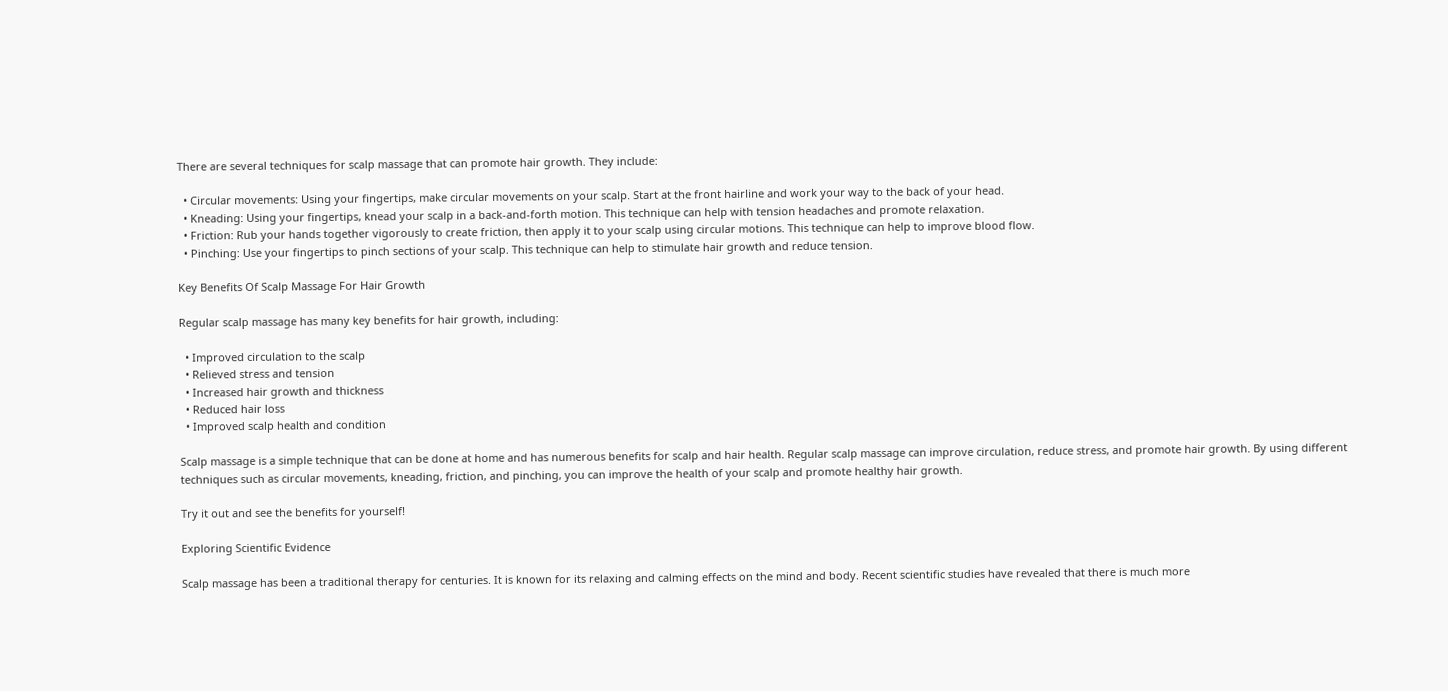There are several techniques for scalp massage that can promote hair growth. They include:

  • Circular movements: Using your fingertips, make circular movements on your scalp. Start at the front hairline and work your way to the back of your head.
  • Kneading: Using your fingertips, knead your scalp in a back-and-forth motion. This technique can help with tension headaches and promote relaxation.
  • Friction: Rub your hands together vigorously to create friction, then apply it to your scalp using circular motions. This technique can help to improve blood flow.
  • Pinching: Use your fingertips to pinch sections of your scalp. This technique can help to stimulate hair growth and reduce tension.

Key Benefits Of Scalp Massage For Hair Growth

Regular scalp massage has many key benefits for hair growth, including:

  • Improved circulation to the scalp
  • Relieved stress and tension
  • Increased hair growth and thickness
  • Reduced hair loss
  • Improved scalp health and condition

Scalp massage is a simple technique that can be done at home and has numerous benefits for scalp and hair health. Regular scalp massage can improve circulation, reduce stress, and promote hair growth. By using different techniques such as circular movements, kneading, friction, and pinching, you can improve the health of your scalp and promote healthy hair growth.

Try it out and see the benefits for yourself!

Exploring Scientific Evidence

Scalp massage has been a traditional therapy for centuries. It is known for its relaxing and calming effects on the mind and body. Recent scientific studies have revealed that there is much more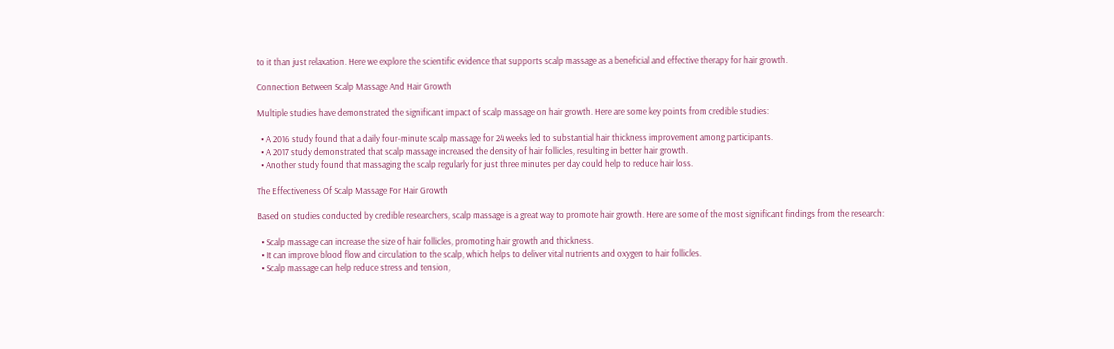to it than just relaxation. Here we explore the scientific evidence that supports scalp massage as a beneficial and effective therapy for hair growth.

Connection Between Scalp Massage And Hair Growth

Multiple studies have demonstrated the significant impact of scalp massage on hair growth. Here are some key points from credible studies:

  • A 2016 study found that a daily four-minute scalp massage for 24 weeks led to substantial hair thickness improvement among participants.
  • A 2017 study demonstrated that scalp massage increased the density of hair follicles, resulting in better hair growth.
  • Another study found that massaging the scalp regularly for just three minutes per day could help to reduce hair loss.

The Effectiveness Of Scalp Massage For Hair Growth

Based on studies conducted by credible researchers, scalp massage is a great way to promote hair growth. Here are some of the most significant findings from the research:

  • Scalp massage can increase the size of hair follicles, promoting hair growth and thickness.
  • It can improve blood flow and circulation to the scalp, which helps to deliver vital nutrients and oxygen to hair follicles.
  • Scalp massage can help reduce stress and tension,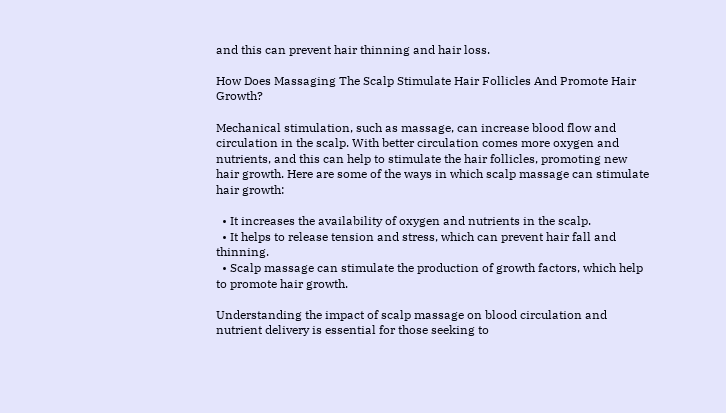and this can prevent hair thinning and hair loss.

How Does Massaging The Scalp Stimulate Hair Follicles And Promote Hair Growth?

Mechanical stimulation, such as massage, can increase blood flow and circulation in the scalp. With better circulation comes more oxygen and nutrients, and this can help to stimulate the hair follicles, promoting new hair growth. Here are some of the ways in which scalp massage can stimulate hair growth:

  • It increases the availability of oxygen and nutrients in the scalp.
  • It helps to release tension and stress, which can prevent hair fall and thinning.
  • Scalp massage can stimulate the production of growth factors, which help to promote hair growth.

Understanding the impact of scalp massage on blood circulation and nutrient delivery is essential for those seeking to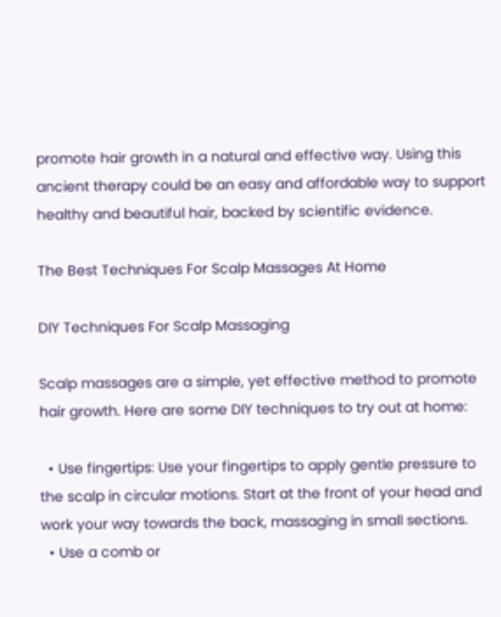promote hair growth in a natural and effective way. Using this ancient therapy could be an easy and affordable way to support healthy and beautiful hair, backed by scientific evidence.

The Best Techniques For Scalp Massages At Home

DIY Techniques For Scalp Massaging

Scalp massages are a simple, yet effective method to promote hair growth. Here are some DIY techniques to try out at home:

  • Use fingertips: Use your fingertips to apply gentle pressure to the scalp in circular motions. Start at the front of your head and work your way towards the back, massaging in small sections.
  • Use a comb or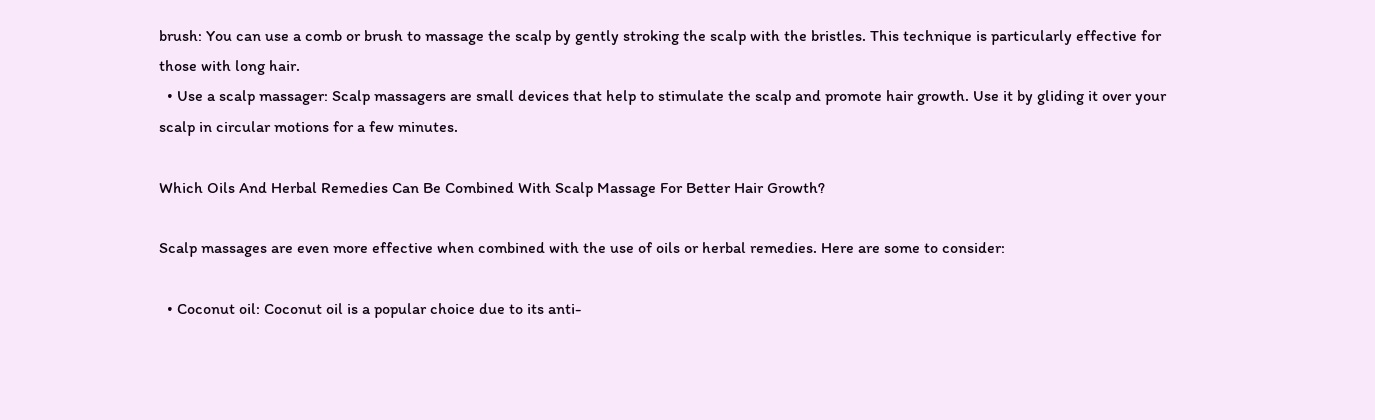brush: You can use a comb or brush to massage the scalp by gently stroking the scalp with the bristles. This technique is particularly effective for those with long hair.
  • Use a scalp massager: Scalp massagers are small devices that help to stimulate the scalp and promote hair growth. Use it by gliding it over your scalp in circular motions for a few minutes.

Which Oils And Herbal Remedies Can Be Combined With Scalp Massage For Better Hair Growth?

Scalp massages are even more effective when combined with the use of oils or herbal remedies. Here are some to consider:

  • Coconut oil: Coconut oil is a popular choice due to its anti-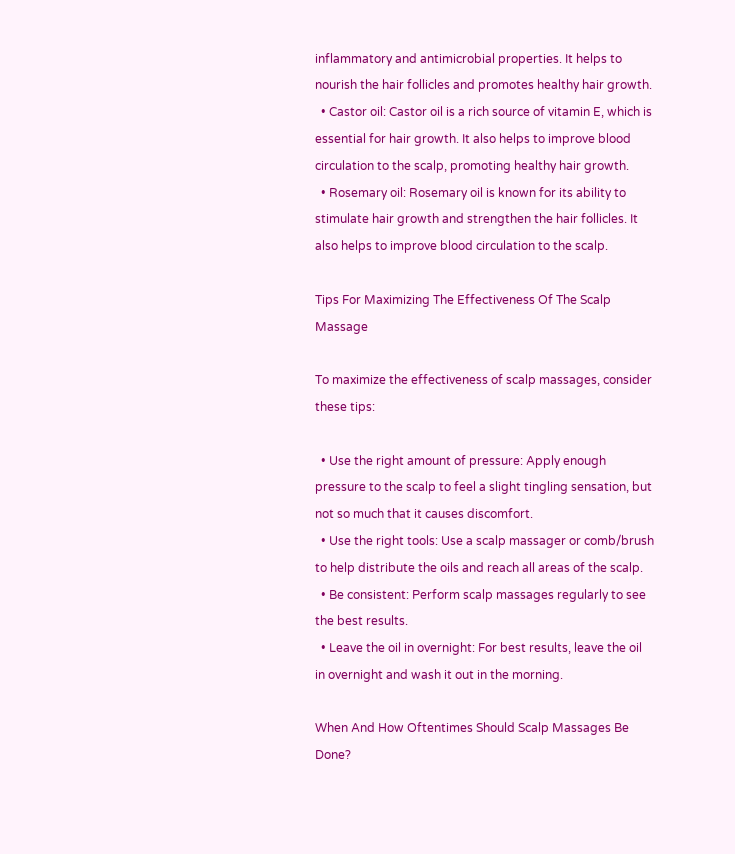inflammatory and antimicrobial properties. It helps to nourish the hair follicles and promotes healthy hair growth.
  • Castor oil: Castor oil is a rich source of vitamin E, which is essential for hair growth. It also helps to improve blood circulation to the scalp, promoting healthy hair growth.
  • Rosemary oil: Rosemary oil is known for its ability to stimulate hair growth and strengthen the hair follicles. It also helps to improve blood circulation to the scalp.

Tips For Maximizing The Effectiveness Of The Scalp Massage

To maximize the effectiveness of scalp massages, consider these tips:

  • Use the right amount of pressure: Apply enough pressure to the scalp to feel a slight tingling sensation, but not so much that it causes discomfort.
  • Use the right tools: Use a scalp massager or comb/brush to help distribute the oils and reach all areas of the scalp.
  • Be consistent: Perform scalp massages regularly to see the best results.
  • Leave the oil in overnight: For best results, leave the oil in overnight and wash it out in the morning.

When And How Oftentimes Should Scalp Massages Be Done?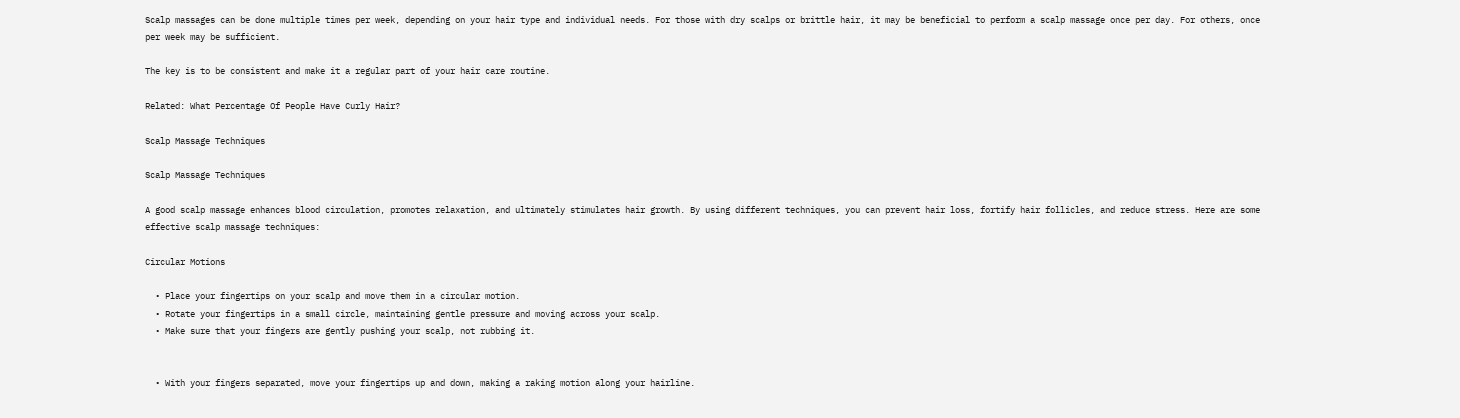Scalp massages can be done multiple times per week, depending on your hair type and individual needs. For those with dry scalps or brittle hair, it may be beneficial to perform a scalp massage once per day. For others, once per week may be sufficient.

The key is to be consistent and make it a regular part of your hair care routine.

Related: What Percentage Of People Have Curly Hair?

Scalp Massage Techniques

Scalp Massage Techniques

A good scalp massage enhances blood circulation, promotes relaxation, and ultimately stimulates hair growth. By using different techniques, you can prevent hair loss, fortify hair follicles, and reduce stress. Here are some effective scalp massage techniques:

Circular Motions

  • Place your fingertips on your scalp and move them in a circular motion.
  • Rotate your fingertips in a small circle, maintaining gentle pressure and moving across your scalp.
  • Make sure that your fingers are gently pushing your scalp, not rubbing it.


  • With your fingers separated, move your fingertips up and down, making a raking motion along your hairline.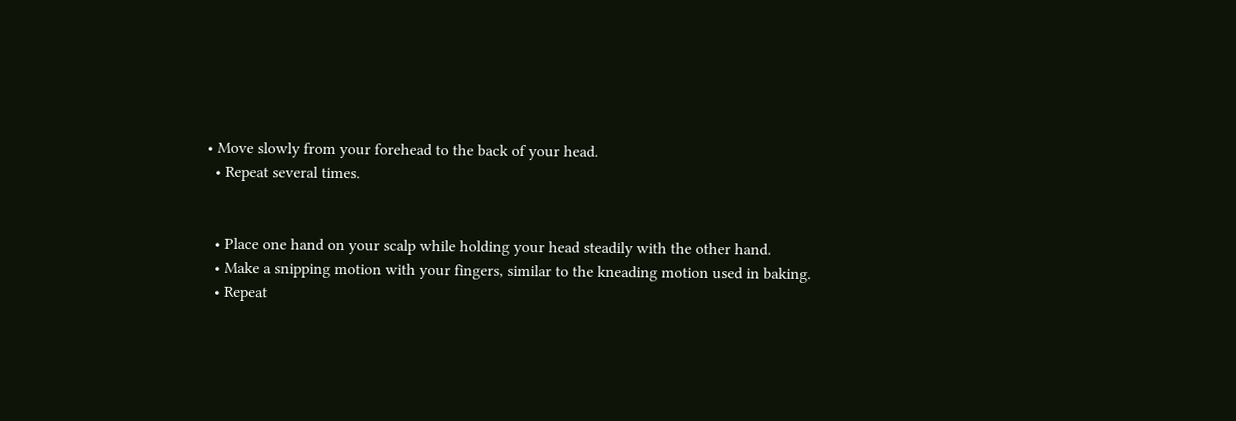• Move slowly from your forehead to the back of your head.
  • Repeat several times.


  • Place one hand on your scalp while holding your head steadily with the other hand.
  • Make a snipping motion with your fingers, similar to the kneading motion used in baking.
  • Repeat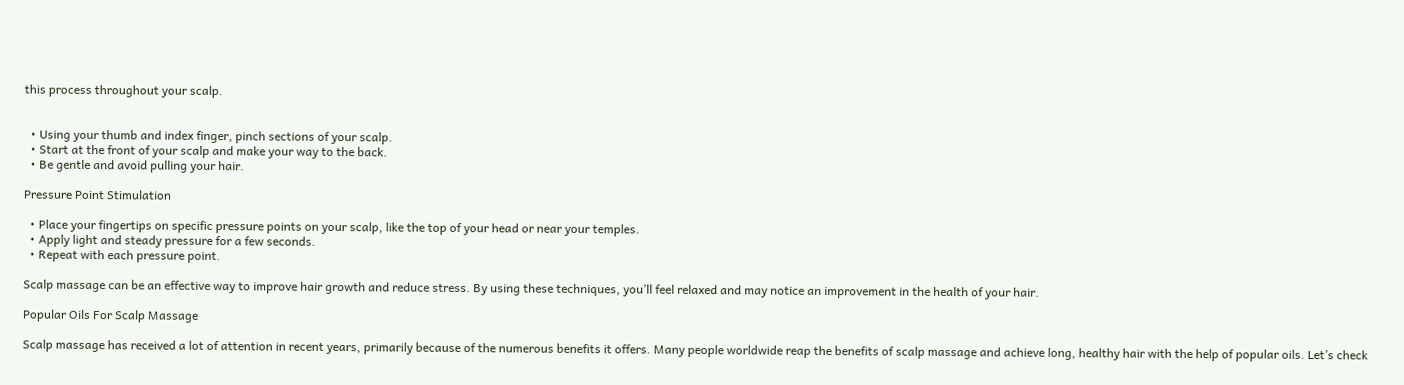this process throughout your scalp.


  • Using your thumb and index finger, pinch sections of your scalp.
  • Start at the front of your scalp and make your way to the back.
  • Be gentle and avoid pulling your hair.

Pressure Point Stimulation

  • Place your fingertips on specific pressure points on your scalp, like the top of your head or near your temples.
  • Apply light and steady pressure for a few seconds.
  • Repeat with each pressure point.

Scalp massage can be an effective way to improve hair growth and reduce stress. By using these techniques, you’ll feel relaxed and may notice an improvement in the health of your hair.

Popular Oils For Scalp Massage

Scalp massage has received a lot of attention in recent years, primarily because of the numerous benefits it offers. Many people worldwide reap the benefits of scalp massage and achieve long, healthy hair with the help of popular oils. Let’s check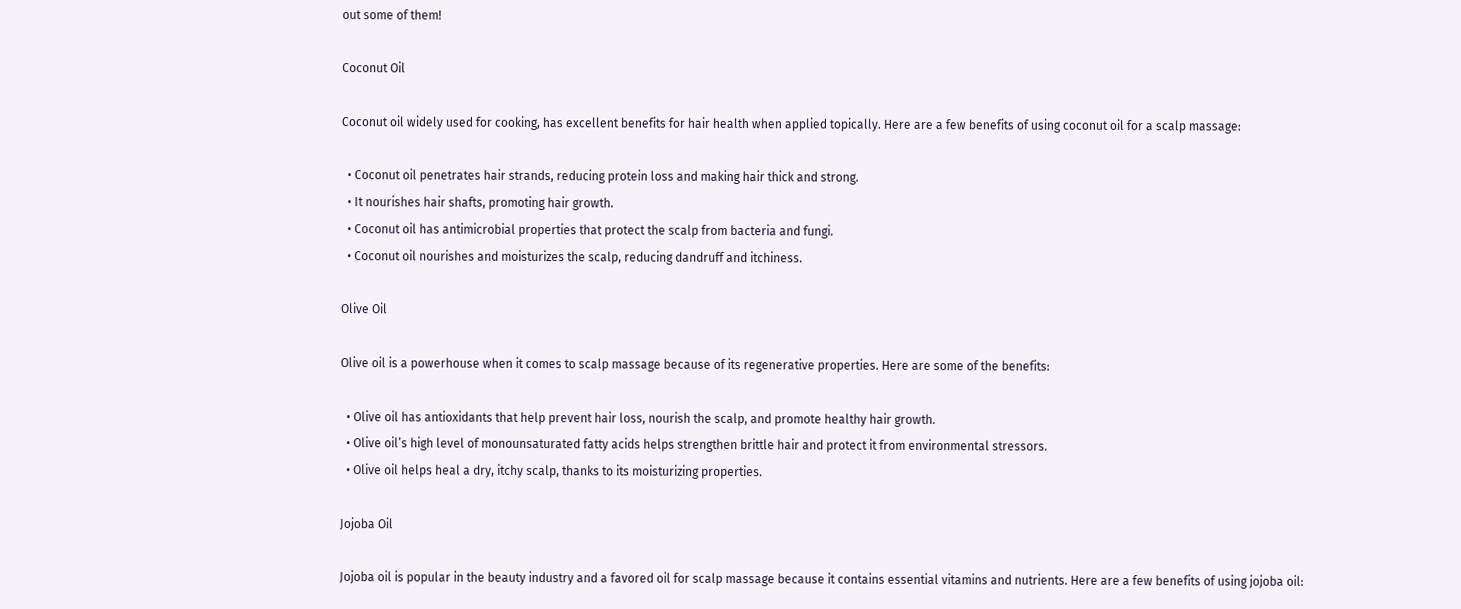out some of them!

Coconut Oil

Coconut oil widely used for cooking, has excellent benefits for hair health when applied topically. Here are a few benefits of using coconut oil for a scalp massage:

  • Coconut oil penetrates hair strands, reducing protein loss and making hair thick and strong.
  • It nourishes hair shafts, promoting hair growth.
  • Coconut oil has antimicrobial properties that protect the scalp from bacteria and fungi.
  • Coconut oil nourishes and moisturizes the scalp, reducing dandruff and itchiness.

Olive Oil

Olive oil is a powerhouse when it comes to scalp massage because of its regenerative properties. Here are some of the benefits:

  • Olive oil has antioxidants that help prevent hair loss, nourish the scalp, and promote healthy hair growth.
  • Olive oil’s high level of monounsaturated fatty acids helps strengthen brittle hair and protect it from environmental stressors.
  • Olive oil helps heal a dry, itchy scalp, thanks to its moisturizing properties.

Jojoba Oil

Jojoba oil is popular in the beauty industry and a favored oil for scalp massage because it contains essential vitamins and nutrients. Here are a few benefits of using jojoba oil: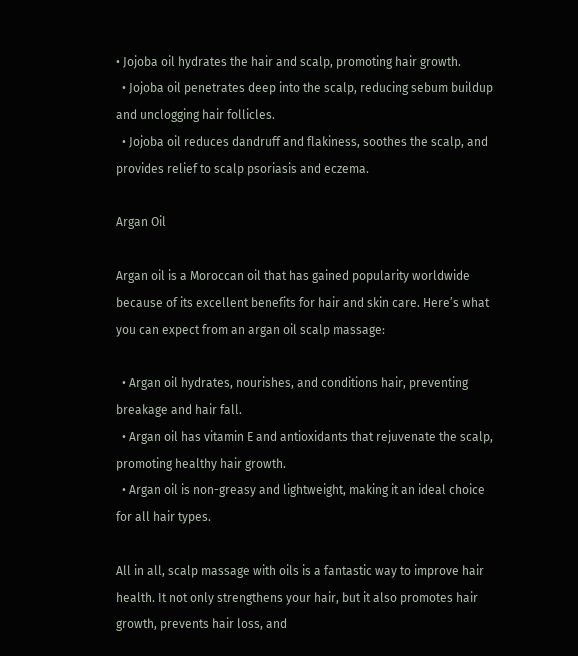• Jojoba oil hydrates the hair and scalp, promoting hair growth.
  • Jojoba oil penetrates deep into the scalp, reducing sebum buildup and unclogging hair follicles.
  • Jojoba oil reduces dandruff and flakiness, soothes the scalp, and provides relief to scalp psoriasis and eczema.

Argan Oil

Argan oil is a Moroccan oil that has gained popularity worldwide because of its excellent benefits for hair and skin care. Here’s what you can expect from an argan oil scalp massage:

  • Argan oil hydrates, nourishes, and conditions hair, preventing breakage and hair fall.
  • Argan oil has vitamin E and antioxidants that rejuvenate the scalp, promoting healthy hair growth.
  • Argan oil is non-greasy and lightweight, making it an ideal choice for all hair types.

All in all, scalp massage with oils is a fantastic way to improve hair health. It not only strengthens your hair, but it also promotes hair growth, prevents hair loss, and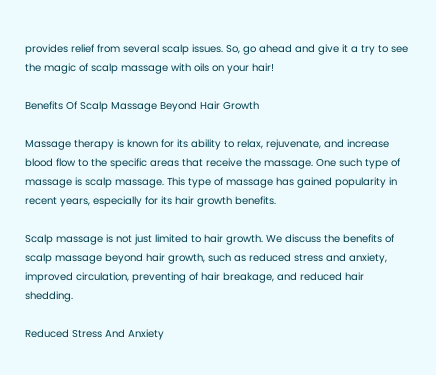provides relief from several scalp issues. So, go ahead and give it a try to see the magic of scalp massage with oils on your hair!

Benefits Of Scalp Massage Beyond Hair Growth

Massage therapy is known for its ability to relax, rejuvenate, and increase blood flow to the specific areas that receive the massage. One such type of massage is scalp massage. This type of massage has gained popularity in recent years, especially for its hair growth benefits.

Scalp massage is not just limited to hair growth. We discuss the benefits of scalp massage beyond hair growth, such as reduced stress and anxiety, improved circulation, preventing of hair breakage, and reduced hair shedding.

Reduced Stress And Anxiety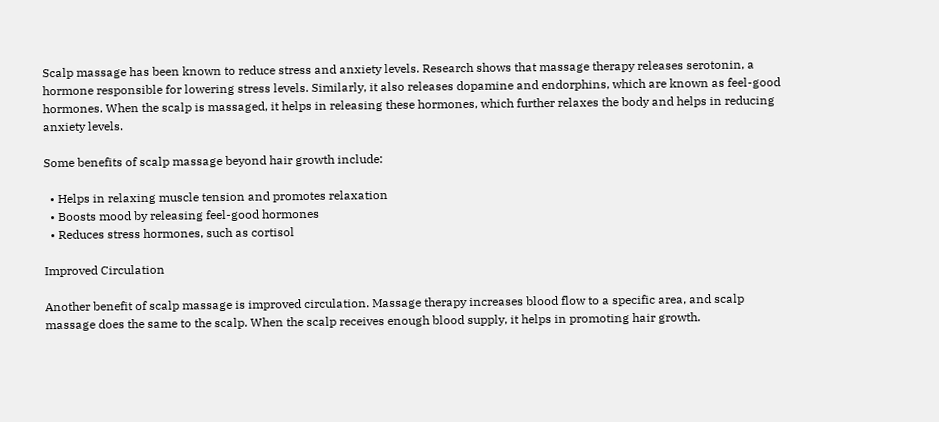Scalp massage has been known to reduce stress and anxiety levels. Research shows that massage therapy releases serotonin, a hormone responsible for lowering stress levels. Similarly, it also releases dopamine and endorphins, which are known as feel-good hormones. When the scalp is massaged, it helps in releasing these hormones, which further relaxes the body and helps in reducing anxiety levels.

Some benefits of scalp massage beyond hair growth include:

  • Helps in relaxing muscle tension and promotes relaxation
  • Boosts mood by releasing feel-good hormones
  • Reduces stress hormones, such as cortisol

Improved Circulation

Another benefit of scalp massage is improved circulation. Massage therapy increases blood flow to a specific area, and scalp massage does the same to the scalp. When the scalp receives enough blood supply, it helps in promoting hair growth.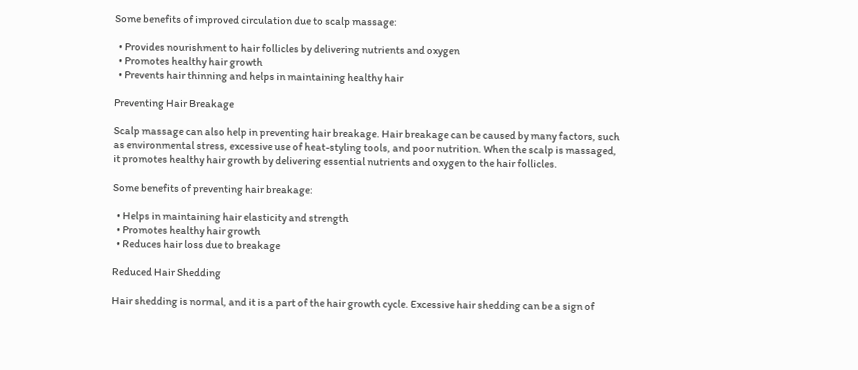Some benefits of improved circulation due to scalp massage:

  • Provides nourishment to hair follicles by delivering nutrients and oxygen
  • Promotes healthy hair growth
  • Prevents hair thinning and helps in maintaining healthy hair

Preventing Hair Breakage

Scalp massage can also help in preventing hair breakage. Hair breakage can be caused by many factors, such as environmental stress, excessive use of heat-styling tools, and poor nutrition. When the scalp is massaged, it promotes healthy hair growth by delivering essential nutrients and oxygen to the hair follicles.

Some benefits of preventing hair breakage:

  • Helps in maintaining hair elasticity and strength
  • Promotes healthy hair growth
  • Reduces hair loss due to breakage

Reduced Hair Shedding

Hair shedding is normal, and it is a part of the hair growth cycle. Excessive hair shedding can be a sign of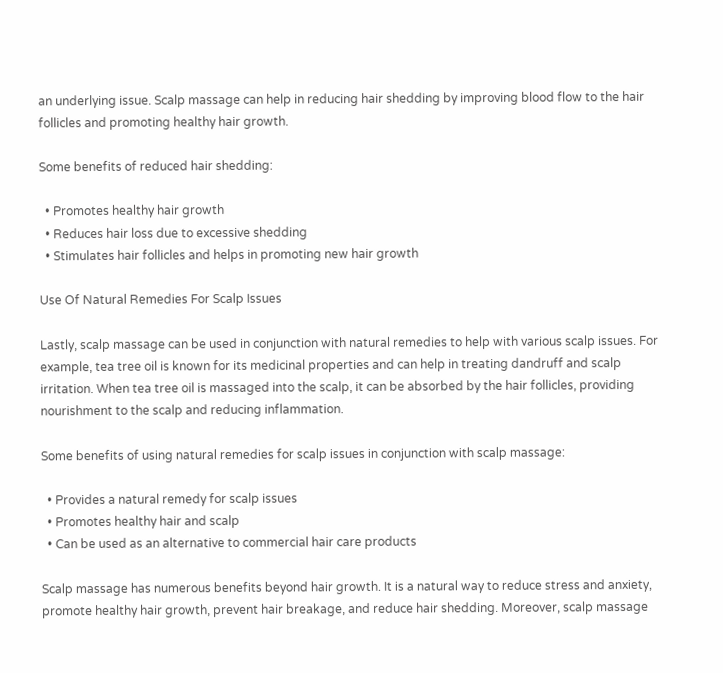an underlying issue. Scalp massage can help in reducing hair shedding by improving blood flow to the hair follicles and promoting healthy hair growth.

Some benefits of reduced hair shedding:

  • Promotes healthy hair growth
  • Reduces hair loss due to excessive shedding
  • Stimulates hair follicles and helps in promoting new hair growth

Use Of Natural Remedies For Scalp Issues

Lastly, scalp massage can be used in conjunction with natural remedies to help with various scalp issues. For example, tea tree oil is known for its medicinal properties and can help in treating dandruff and scalp irritation. When tea tree oil is massaged into the scalp, it can be absorbed by the hair follicles, providing nourishment to the scalp and reducing inflammation.

Some benefits of using natural remedies for scalp issues in conjunction with scalp massage:

  • Provides a natural remedy for scalp issues
  • Promotes healthy hair and scalp
  • Can be used as an alternative to commercial hair care products

Scalp massage has numerous benefits beyond hair growth. It is a natural way to reduce stress and anxiety, promote healthy hair growth, prevent hair breakage, and reduce hair shedding. Moreover, scalp massage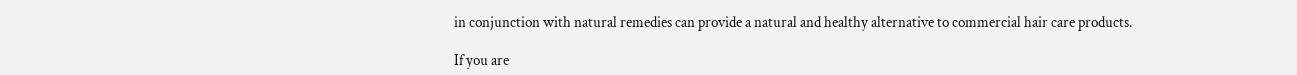in conjunction with natural remedies can provide a natural and healthy alternative to commercial hair care products.

If you are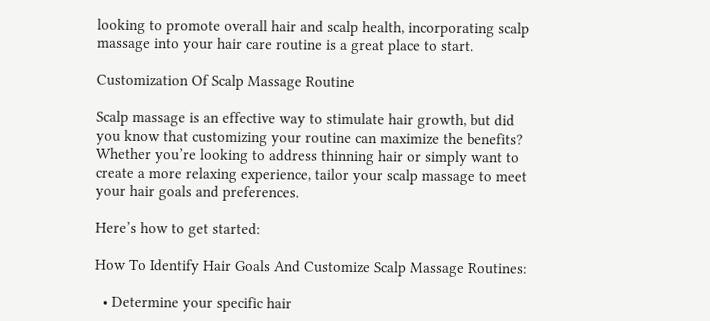looking to promote overall hair and scalp health, incorporating scalp massage into your hair care routine is a great place to start.

Customization Of Scalp Massage Routine

Scalp massage is an effective way to stimulate hair growth, but did you know that customizing your routine can maximize the benefits? Whether you’re looking to address thinning hair or simply want to create a more relaxing experience, tailor your scalp massage to meet your hair goals and preferences.

Here’s how to get started:

How To Identify Hair Goals And Customize Scalp Massage Routines:

  • Determine your specific hair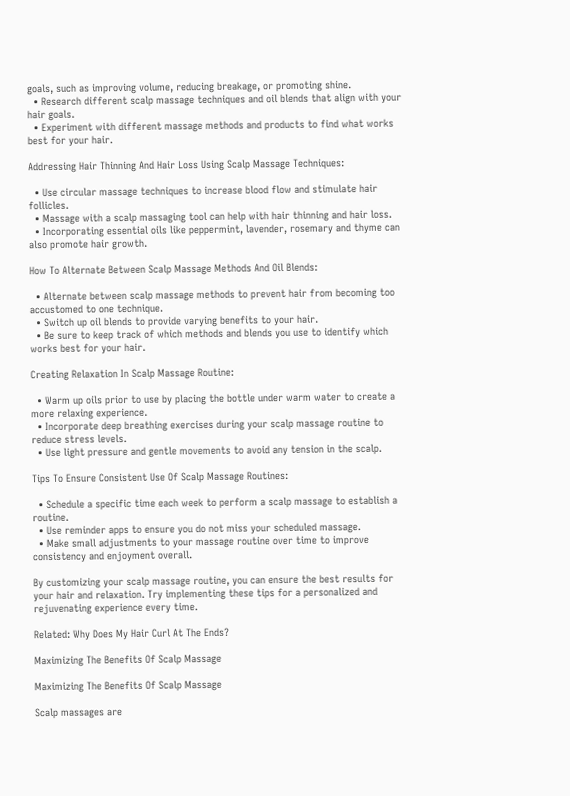goals, such as improving volume, reducing breakage, or promoting shine.
  • Research different scalp massage techniques and oil blends that align with your hair goals.
  • Experiment with different massage methods and products to find what works best for your hair.

Addressing Hair Thinning And Hair Loss Using Scalp Massage Techniques:

  • Use circular massage techniques to increase blood flow and stimulate hair follicles.
  • Massage with a scalp massaging tool can help with hair thinning and hair loss.
  • Incorporating essential oils like peppermint, lavender, rosemary and thyme can also promote hair growth.

How To Alternate Between Scalp Massage Methods And Oil Blends:

  • Alternate between scalp massage methods to prevent hair from becoming too accustomed to one technique.
  • Switch up oil blends to provide varying benefits to your hair.
  • Be sure to keep track of which methods and blends you use to identify which works best for your hair.

Creating Relaxation In Scalp Massage Routine:

  • Warm up oils prior to use by placing the bottle under warm water to create a more relaxing experience.
  • Incorporate deep breathing exercises during your scalp massage routine to reduce stress levels.
  • Use light pressure and gentle movements to avoid any tension in the scalp.

Tips To Ensure Consistent Use Of Scalp Massage Routines:

  • Schedule a specific time each week to perform a scalp massage to establish a routine.
  • Use reminder apps to ensure you do not miss your scheduled massage.
  • Make small adjustments to your massage routine over time to improve consistency and enjoyment overall.

By customizing your scalp massage routine, you can ensure the best results for your hair and relaxation. Try implementing these tips for a personalized and rejuvenating experience every time.

Related: Why Does My Hair Curl At The Ends?

Maximizing The Benefits Of Scalp Massage

Maximizing The Benefits Of Scalp Massage

Scalp massages are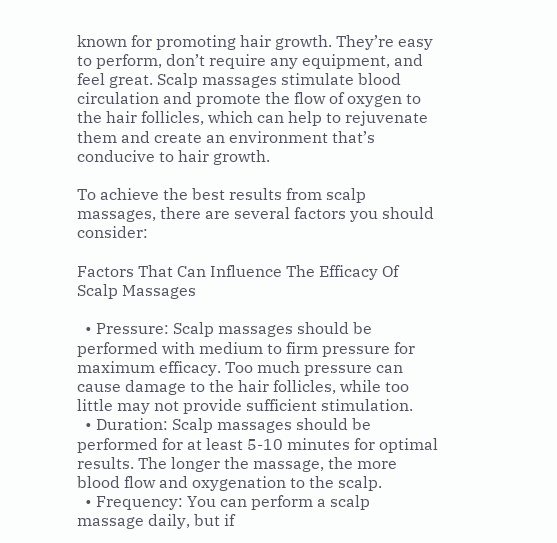known for promoting hair growth. They’re easy to perform, don’t require any equipment, and feel great. Scalp massages stimulate blood circulation and promote the flow of oxygen to the hair follicles, which can help to rejuvenate them and create an environment that’s conducive to hair growth.

To achieve the best results from scalp massages, there are several factors you should consider:

Factors That Can Influence The Efficacy Of Scalp Massages

  • Pressure: Scalp massages should be performed with medium to firm pressure for maximum efficacy. Too much pressure can cause damage to the hair follicles, while too little may not provide sufficient stimulation.
  • Duration: Scalp massages should be performed for at least 5-10 minutes for optimal results. The longer the massage, the more blood flow and oxygenation to the scalp.
  • Frequency: You can perform a scalp massage daily, but if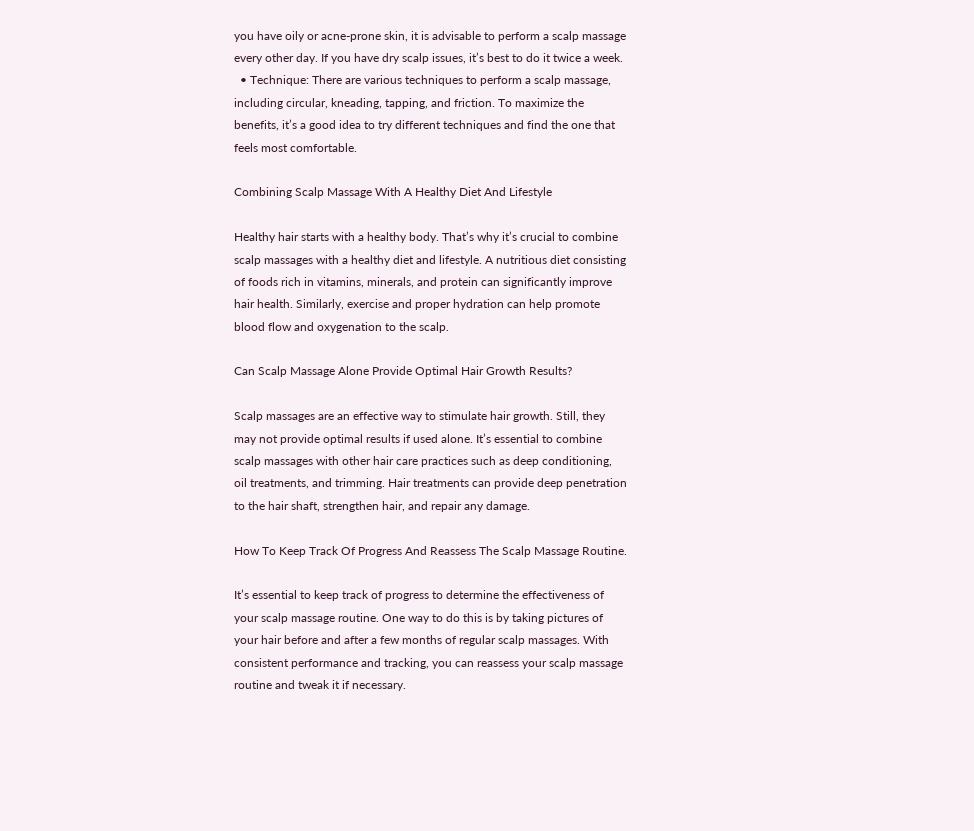you have oily or acne-prone skin, it is advisable to perform a scalp massage every other day. If you have dry scalp issues, it’s best to do it twice a week.
  • Technique: There are various techniques to perform a scalp massage, including circular, kneading, tapping, and friction. To maximize the benefits, it’s a good idea to try different techniques and find the one that feels most comfortable.

Combining Scalp Massage With A Healthy Diet And Lifestyle

Healthy hair starts with a healthy body. That’s why it’s crucial to combine scalp massages with a healthy diet and lifestyle. A nutritious diet consisting of foods rich in vitamins, minerals, and protein can significantly improve hair health. Similarly, exercise and proper hydration can help promote blood flow and oxygenation to the scalp.

Can Scalp Massage Alone Provide Optimal Hair Growth Results?

Scalp massages are an effective way to stimulate hair growth. Still, they may not provide optimal results if used alone. It’s essential to combine scalp massages with other hair care practices such as deep conditioning, oil treatments, and trimming. Hair treatments can provide deep penetration to the hair shaft, strengthen hair, and repair any damage.

How To Keep Track Of Progress And Reassess The Scalp Massage Routine.

It’s essential to keep track of progress to determine the effectiveness of your scalp massage routine. One way to do this is by taking pictures of your hair before and after a few months of regular scalp massages. With consistent performance and tracking, you can reassess your scalp massage routine and tweak it if necessary.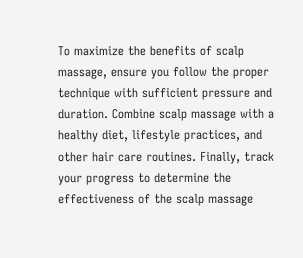To maximize the benefits of scalp massage, ensure you follow the proper technique with sufficient pressure and duration. Combine scalp massage with a healthy diet, lifestyle practices, and other hair care routines. Finally, track your progress to determine the effectiveness of the scalp massage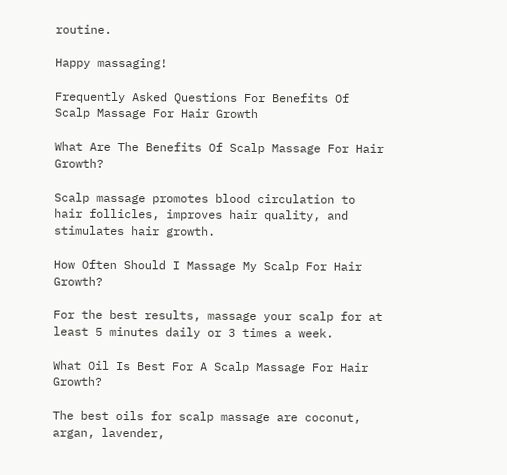routine.

Happy massaging!

Frequently Asked Questions For Benefits Of Scalp Massage For Hair Growth

What Are The Benefits Of Scalp Massage For Hair Growth?

Scalp massage promotes blood circulation to hair follicles, improves hair quality, and stimulates hair growth.

How Often Should I Massage My Scalp For Hair Growth?

For the best results, massage your scalp for at least 5 minutes daily or 3 times a week.

What Oil Is Best For A Scalp Massage For Hair Growth?

The best oils for scalp massage are coconut, argan, lavender,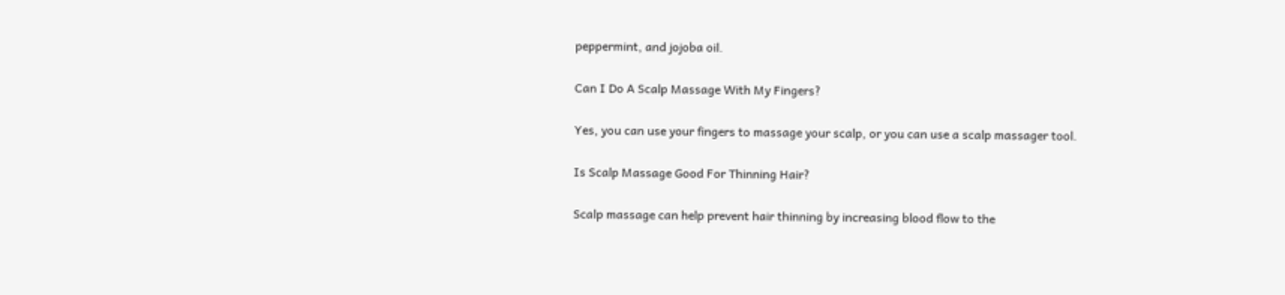peppermint, and jojoba oil.

Can I Do A Scalp Massage With My Fingers?

Yes, you can use your fingers to massage your scalp, or you can use a scalp massager tool.

Is Scalp Massage Good For Thinning Hair?

Scalp massage can help prevent hair thinning by increasing blood flow to the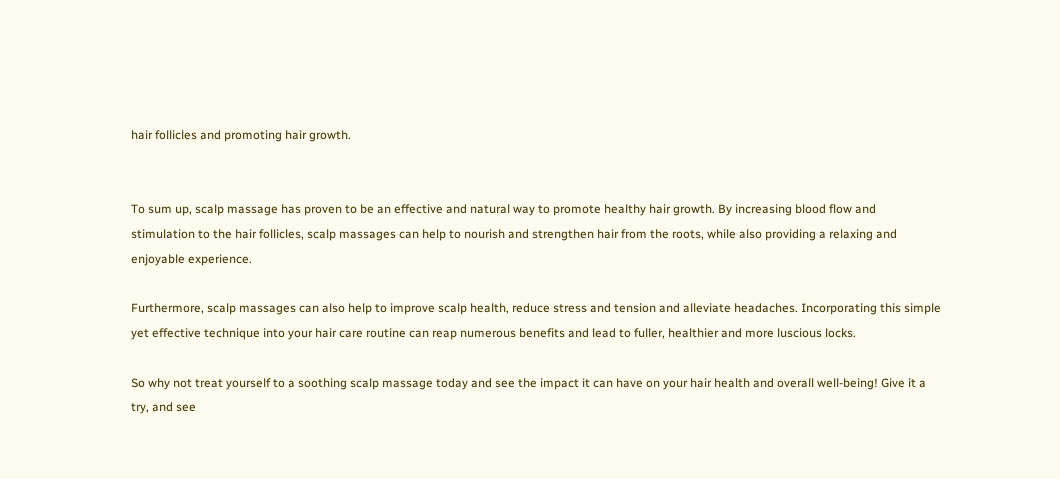hair follicles and promoting hair growth.


To sum up, scalp massage has proven to be an effective and natural way to promote healthy hair growth. By increasing blood flow and stimulation to the hair follicles, scalp massages can help to nourish and strengthen hair from the roots, while also providing a relaxing and enjoyable experience.

Furthermore, scalp massages can also help to improve scalp health, reduce stress and tension and alleviate headaches. Incorporating this simple yet effective technique into your hair care routine can reap numerous benefits and lead to fuller, healthier and more luscious locks.

So why not treat yourself to a soothing scalp massage today and see the impact it can have on your hair health and overall well-being! Give it a try, and see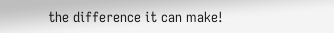the difference it can make!